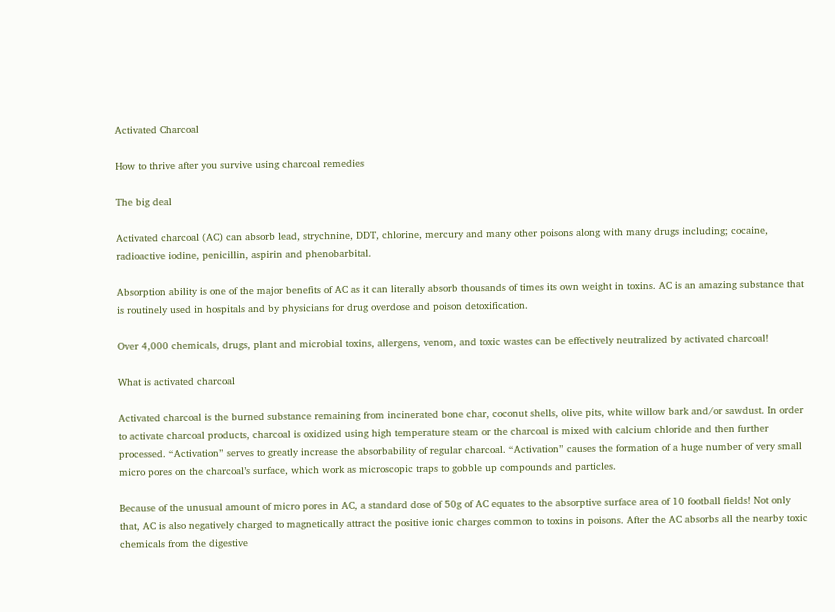Activated Charcoal

How to thrive after you survive using charcoal remedies

The big deal

Activated charcoal (AC) can absorb lead, strychnine, DDT, chlorine, mercury and many other poisons along with many drugs including; cocaine, radioactive iodine, penicillin, aspirin and phenobarbital.

Absorption ability is one of the major benefits of AC as it can literally absorb thousands of times its own weight in toxins. AC is an amazing substance that is routinely used in hospitals and by physicians for drug overdose and poison detoxification.

Over 4,000 chemicals, drugs, plant and microbial toxins, allergens, venom, and toxic wastes can be effectively neutralized by activated charcoal!

What is activated charcoal

Activated charcoal is the burned substance remaining from incinerated bone char, coconut shells, olive pits, white willow bark and/or sawdust. In order to activate charcoal products, charcoal is oxidized using high temperature steam or the charcoal is mixed with calcium chloride and then further processed. “Activation” serves to greatly increase the absorbability of regular charcoal. “Activation” causes the formation of a huge number of very small micro pores on the charcoal’s surface, which work as microscopic traps to gobble up compounds and particles.

Because of the unusual amount of micro pores in AC, a standard dose of 50g of AC equates to the absorptive surface area of 10 football fields! Not only that, AC is also negatively charged to magnetically attract the positive ionic charges common to toxins in poisons. After the AC absorbs all the nearby toxic chemicals from the digestive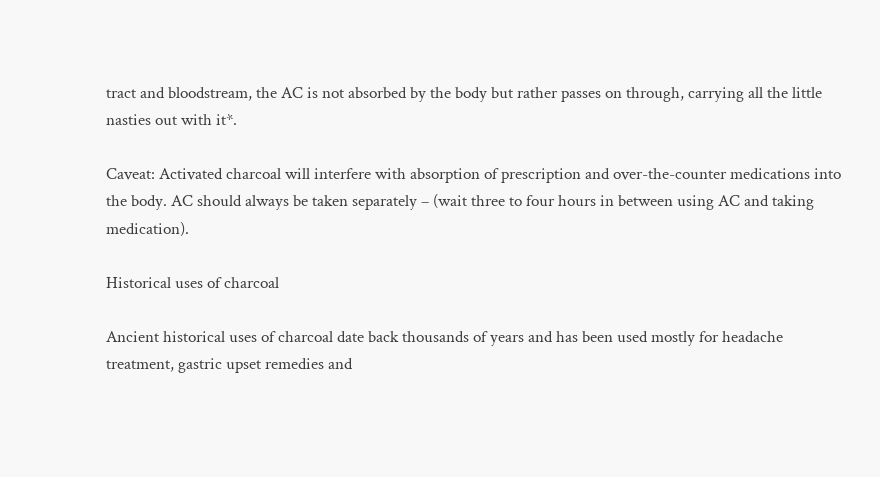tract and bloodstream, the AC is not absorbed by the body but rather passes on through, carrying all the little nasties out with it*.

Caveat: Activated charcoal will interfere with absorption of prescription and over-the-counter medications into the body. AC should always be taken separately – (wait three to four hours in between using AC and taking medication).

Historical uses of charcoal

Ancient historical uses of charcoal date back thousands of years and has been used mostly for headache treatment, gastric upset remedies and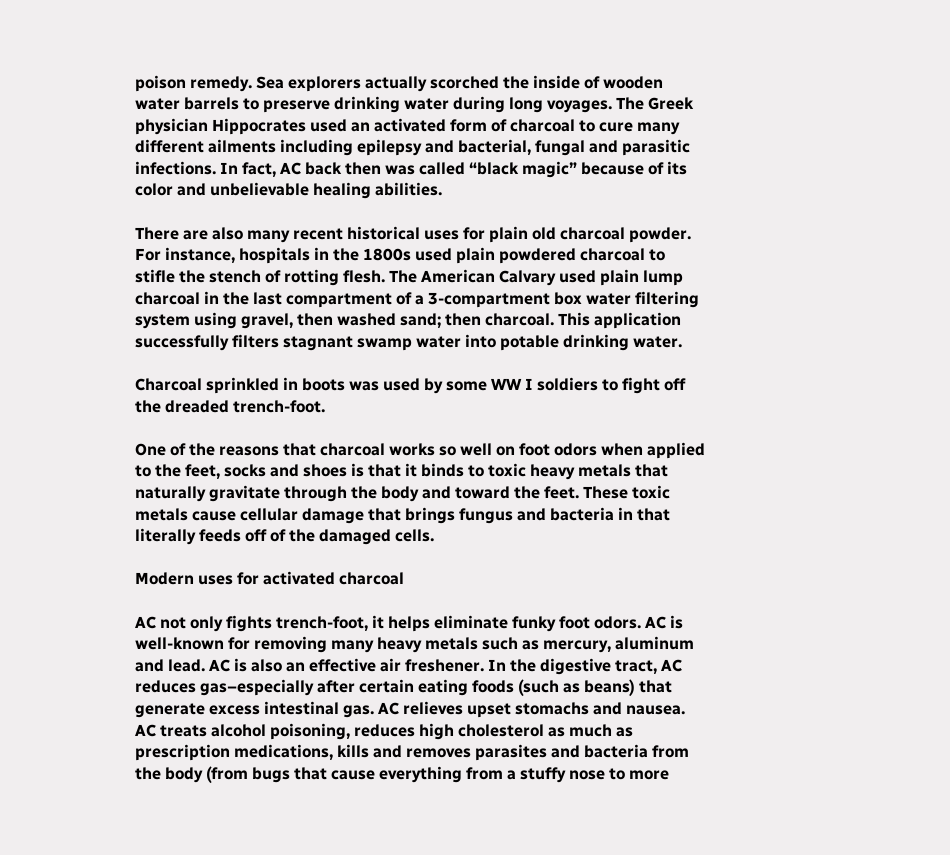poison remedy. Sea explorers actually scorched the inside of wooden water barrels to preserve drinking water during long voyages. The Greek physician Hippocrates used an activated form of charcoal to cure many different ailments including epilepsy and bacterial, fungal and parasitic infections. In fact, AC back then was called “black magic” because of its color and unbelievable healing abilities.

There are also many recent historical uses for plain old charcoal powder. For instance, hospitals in the 1800s used plain powdered charcoal to stifle the stench of rotting flesh. The American Calvary used plain lump charcoal in the last compartment of a 3-compartment box water filtering system using gravel, then washed sand; then charcoal. This application successfully filters stagnant swamp water into potable drinking water.

Charcoal sprinkled in boots was used by some WW I soldiers to fight off the dreaded trench-foot.

One of the reasons that charcoal works so well on foot odors when applied to the feet, socks and shoes is that it binds to toxic heavy metals that naturally gravitate through the body and toward the feet. These toxic metals cause cellular damage that brings fungus and bacteria in that literally feeds off of the damaged cells.

Modern uses for activated charcoal

AC not only fights trench-foot, it helps eliminate funky foot odors. AC is well-known for removing many heavy metals such as mercury, aluminum and lead. AC is also an effective air freshener. In the digestive tract, AC reduces gas–especially after certain eating foods (such as beans) that generate excess intestinal gas. AC relieves upset stomachs and nausea. AC treats alcohol poisoning, reduces high cholesterol as much as prescription medications, kills and removes parasites and bacteria from the body (from bugs that cause everything from a stuffy nose to more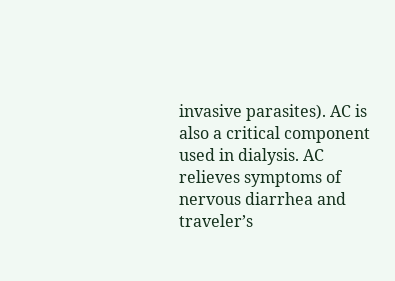invasive parasites). AC is also a critical component used in dialysis. AC relieves symptoms of nervous diarrhea and traveler’s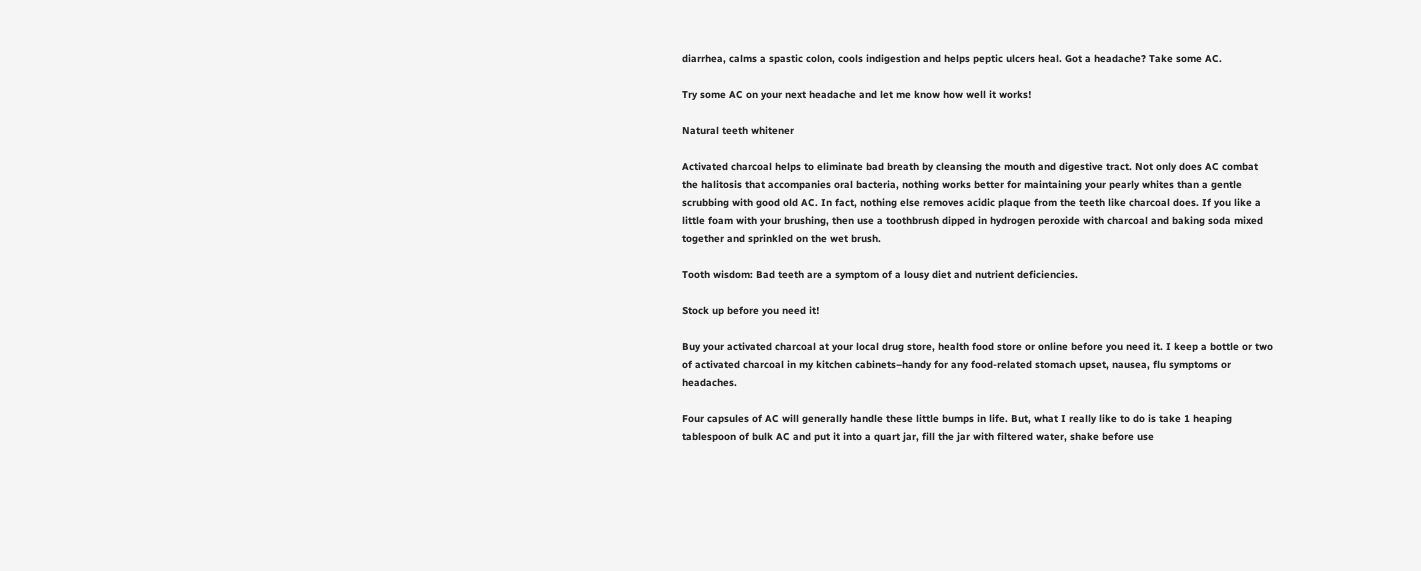diarrhea, calms a spastic colon, cools indigestion and helps peptic ulcers heal. Got a headache? Take some AC.

Try some AC on your next headache and let me know how well it works!

Natural teeth whitener

Activated charcoal helps to eliminate bad breath by cleansing the mouth and digestive tract. Not only does AC combat the halitosis that accompanies oral bacteria, nothing works better for maintaining your pearly whites than a gentle scrubbing with good old AC. In fact, nothing else removes acidic plaque from the teeth like charcoal does. If you like a little foam with your brushing, then use a toothbrush dipped in hydrogen peroxide with charcoal and baking soda mixed together and sprinkled on the wet brush.

Tooth wisdom: Bad teeth are a symptom of a lousy diet and nutrient deficiencies.

Stock up before you need it!

Buy your activated charcoal at your local drug store, health food store or online before you need it. I keep a bottle or two of activated charcoal in my kitchen cabinets–handy for any food-related stomach upset, nausea, flu symptoms or headaches.

Four capsules of AC will generally handle these little bumps in life. But, what I really like to do is take 1 heaping tablespoon of bulk AC and put it into a quart jar, fill the jar with filtered water, shake before use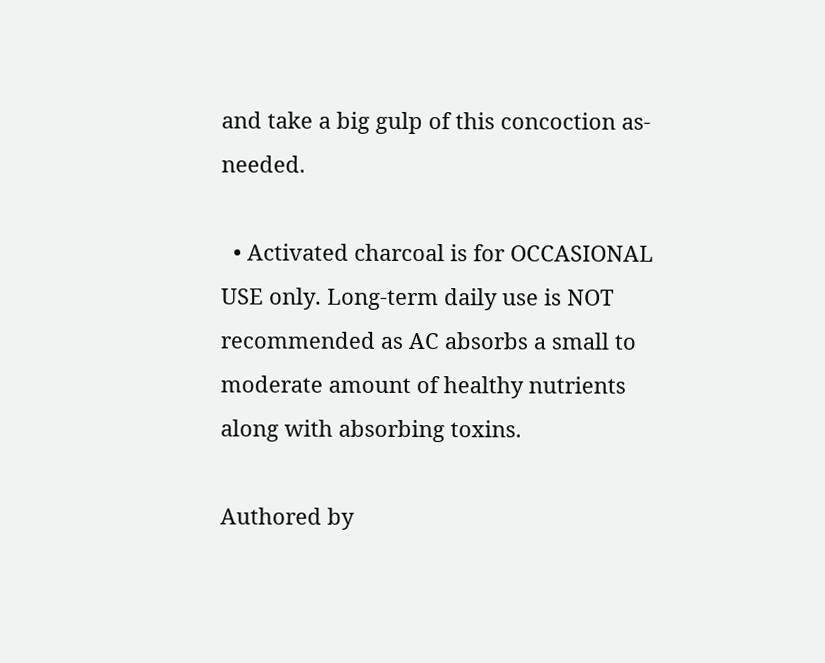and take a big gulp of this concoction as-needed.

  • Activated charcoal is for OCCASIONAL USE only. Long-term daily use is NOT recommended as AC absorbs a small to moderate amount of healthy nutrients along with absorbing toxins.

Authored by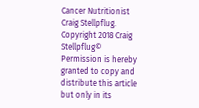Cancer Nutritionist Craig Stellpflug.
Copyright 2018 Craig Stellpflug©
Permission is hereby granted to copy and distribute this article but only in its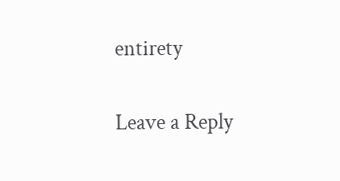entirety

Leave a Reply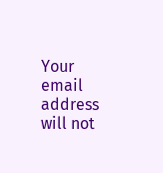Your email address will not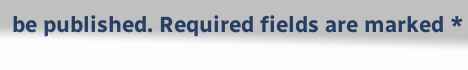be published. Required fields are marked *